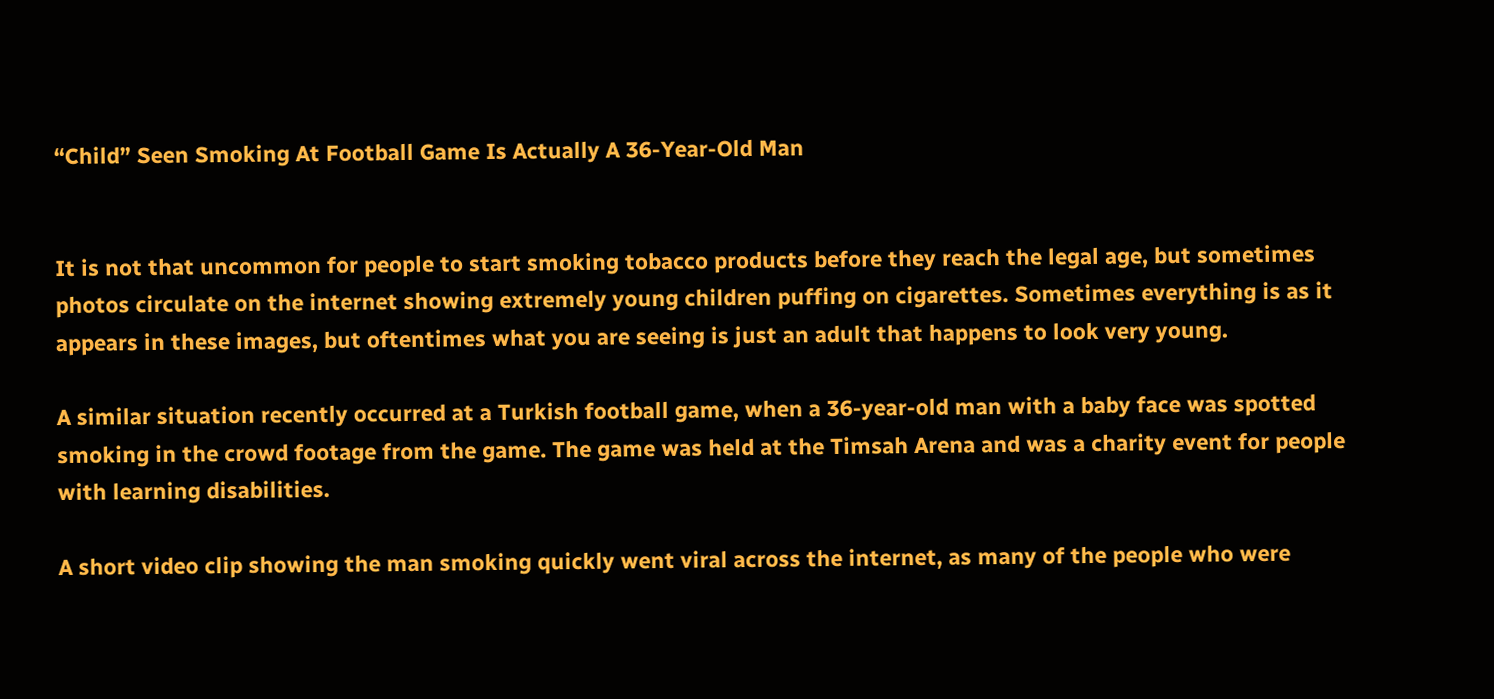“Child” Seen Smoking At Football Game Is Actually A 36-Year-Old Man


It is not that uncommon for people to start smoking tobacco products before they reach the legal age, but sometimes photos circulate on the internet showing extremely young children puffing on cigarettes. Sometimes everything is as it appears in these images, but oftentimes what you are seeing is just an adult that happens to look very young.

A similar situation recently occurred at a Turkish football game, when a 36-year-old man with a baby face was spotted smoking in the crowd footage from the game. The game was held at the Timsah Arena and was a charity event for people with learning disabilities.

A short video clip showing the man smoking quickly went viral across the internet, as many of the people who were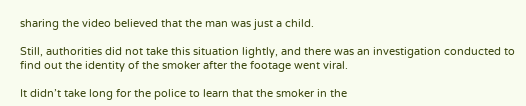sharing the video believed that the man was just a child.

Still, authorities did not take this situation lightly, and there was an investigation conducted to find out the identity of the smoker after the footage went viral.

It didn’t take long for the police to learn that the smoker in the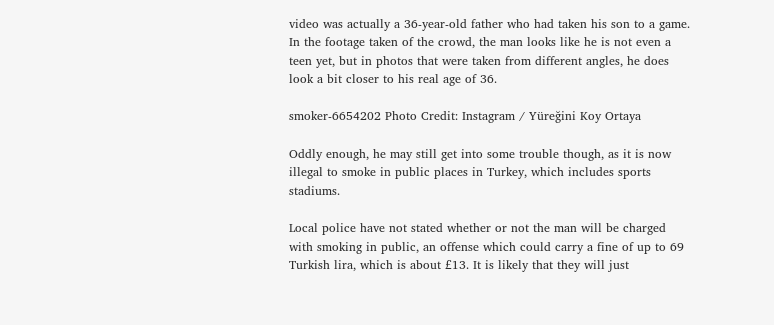video was actually a 36-year-old father who had taken his son to a game. In the footage taken of the crowd, the man looks like he is not even a teen yet, but in photos that were taken from different angles, he does look a bit closer to his real age of 36.

smoker-6654202 Photo Credit: Instagram / Yüreğini Koy Ortaya

Oddly enough, he may still get into some trouble though, as it is now illegal to smoke in public places in Turkey, which includes sports stadiums.

Local police have not stated whether or not the man will be charged with smoking in public, an offense which could carry a fine of up to 69 Turkish lira, which is about £13. It is likely that they will just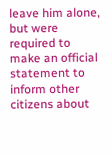leave him alone, but were required to make an official statement to inform other citizens about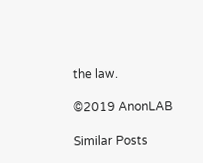the law.

©2019 AnonLAB

Similar Posts